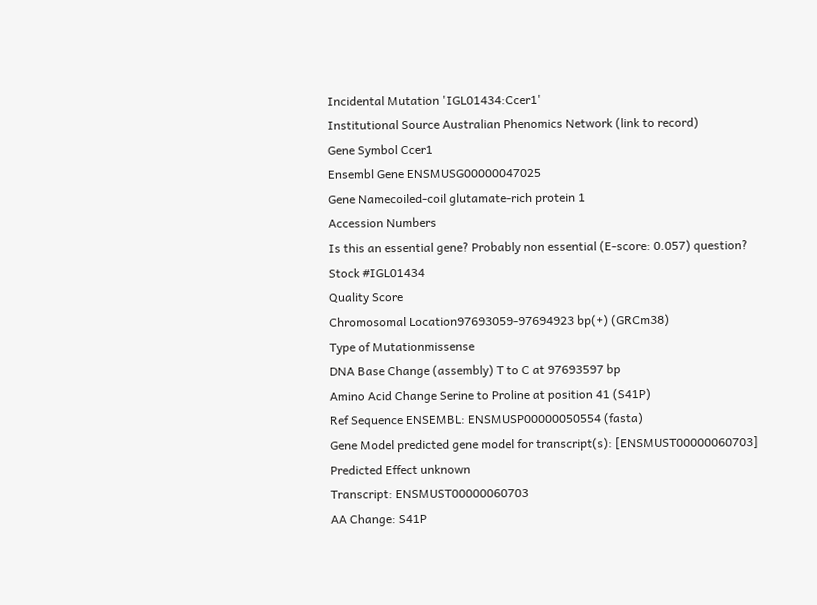Incidental Mutation 'IGL01434:Ccer1'
Institutional Source Australian Phenomics Network (link to record)
Gene Symbol Ccer1
Ensembl Gene ENSMUSG00000047025
Gene Namecoiled-coil glutamate-rich protein 1
Accession Numbers
Is this an essential gene? Probably non essential (E-score: 0.057) question?
Stock #IGL01434
Quality Score
Chromosomal Location97693059-97694923 bp(+) (GRCm38)
Type of Mutationmissense
DNA Base Change (assembly) T to C at 97693597 bp
Amino Acid Change Serine to Proline at position 41 (S41P)
Ref Sequence ENSEMBL: ENSMUSP00000050554 (fasta)
Gene Model predicted gene model for transcript(s): [ENSMUST00000060703]
Predicted Effect unknown
Transcript: ENSMUST00000060703
AA Change: S41P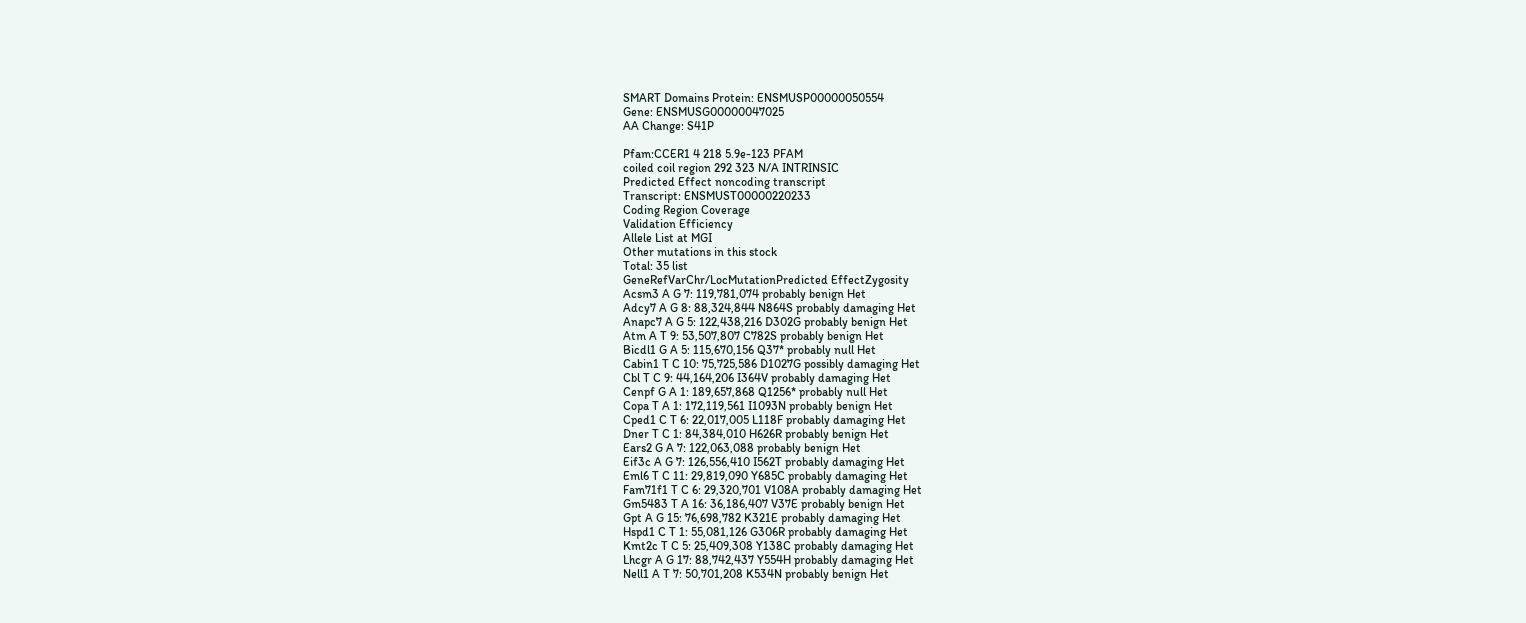SMART Domains Protein: ENSMUSP00000050554
Gene: ENSMUSG00000047025
AA Change: S41P

Pfam:CCER1 4 218 5.9e-123 PFAM
coiled coil region 292 323 N/A INTRINSIC
Predicted Effect noncoding transcript
Transcript: ENSMUST00000220233
Coding Region Coverage
Validation Efficiency
Allele List at MGI
Other mutations in this stock
Total: 35 list
GeneRefVarChr/LocMutationPredicted EffectZygosity
Acsm3 A G 7: 119,781,074 probably benign Het
Adcy7 A G 8: 88,324,844 N864S probably damaging Het
Anapc7 A G 5: 122,438,216 D302G probably benign Het
Atm A T 9: 53,507,807 C782S probably benign Het
Bicdl1 G A 5: 115,670,156 Q37* probably null Het
Cabin1 T C 10: 75,725,586 D1027G possibly damaging Het
Cbl T C 9: 44,164,206 I364V probably damaging Het
Cenpf G A 1: 189,657,868 Q1256* probably null Het
Copa T A 1: 172,119,561 I1093N probably benign Het
Cped1 C T 6: 22,017,005 L118F probably damaging Het
Dner T C 1: 84,384,010 H626R probably benign Het
Ears2 G A 7: 122,063,088 probably benign Het
Eif3c A G 7: 126,556,410 I562T probably damaging Het
Eml6 T C 11: 29,819,090 Y685C probably damaging Het
Fam71f1 T C 6: 29,320,701 V108A probably damaging Het
Gm5483 T A 16: 36,186,407 V37E probably benign Het
Gpt A G 15: 76,698,782 K321E probably damaging Het
Hspd1 C T 1: 55,081,126 G306R probably damaging Het
Kmt2c T C 5: 25,409,308 Y138C probably damaging Het
Lhcgr A G 17: 88,742,437 Y554H probably damaging Het
Nell1 A T 7: 50,701,208 K534N probably benign Het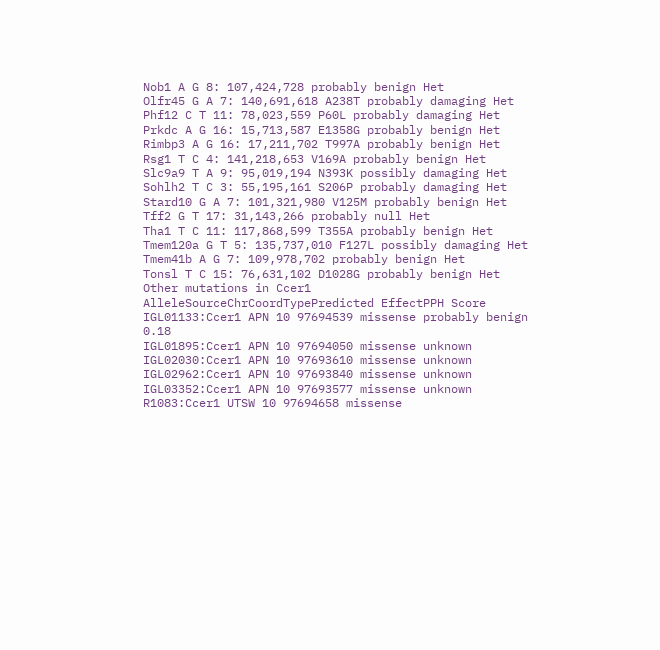Nob1 A G 8: 107,424,728 probably benign Het
Olfr45 G A 7: 140,691,618 A238T probably damaging Het
Phf12 C T 11: 78,023,559 P60L probably damaging Het
Prkdc A G 16: 15,713,587 E1358G probably benign Het
Rimbp3 A G 16: 17,211,702 T997A probably benign Het
Rsg1 T C 4: 141,218,653 V169A probably benign Het
Slc9a9 T A 9: 95,019,194 N393K possibly damaging Het
Sohlh2 T C 3: 55,195,161 S206P probably damaging Het
Stard10 G A 7: 101,321,980 V125M probably benign Het
Tff2 G T 17: 31,143,266 probably null Het
Tha1 T C 11: 117,868,599 T355A probably benign Het
Tmem120a G T 5: 135,737,010 F127L possibly damaging Het
Tmem41b A G 7: 109,978,702 probably benign Het
Tonsl T C 15: 76,631,102 D1028G probably benign Het
Other mutations in Ccer1
AlleleSourceChrCoordTypePredicted EffectPPH Score
IGL01133:Ccer1 APN 10 97694539 missense probably benign 0.18
IGL01895:Ccer1 APN 10 97694050 missense unknown
IGL02030:Ccer1 APN 10 97693610 missense unknown
IGL02962:Ccer1 APN 10 97693840 missense unknown
IGL03352:Ccer1 APN 10 97693577 missense unknown
R1083:Ccer1 UTSW 10 97694658 missense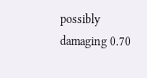possibly damaging 0.70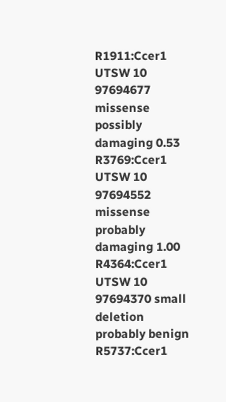R1911:Ccer1 UTSW 10 97694677 missense possibly damaging 0.53
R3769:Ccer1 UTSW 10 97694552 missense probably damaging 1.00
R4364:Ccer1 UTSW 10 97694370 small deletion probably benign
R5737:Ccer1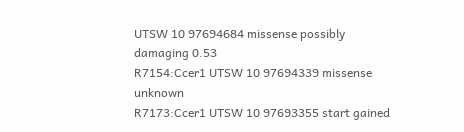UTSW 10 97694684 missense possibly damaging 0.53
R7154:Ccer1 UTSW 10 97694339 missense unknown
R7173:Ccer1 UTSW 10 97693355 start gained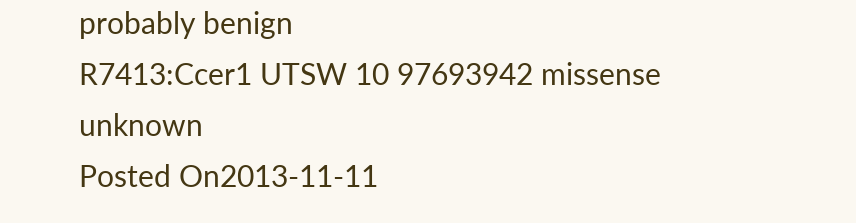probably benign
R7413:Ccer1 UTSW 10 97693942 missense unknown
Posted On2013-11-11